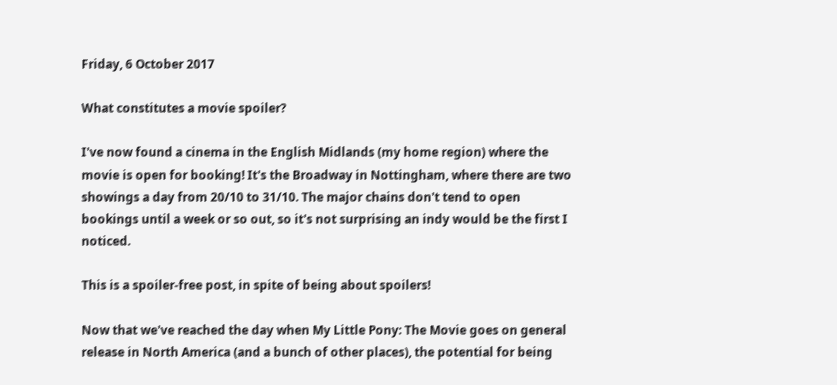Friday, 6 October 2017

What constitutes a movie spoiler?

I've now found a cinema in the English Midlands (my home region) where the movie is open for booking! It's the Broadway in Nottingham, where there are two showings a day from 20/10 to 31/10. The major chains don't tend to open bookings until a week or so out, so it's not surprising an indy would be the first I noticed.

This is a spoiler-free post, in spite of being about spoilers!

Now that we've reached the day when My Little Pony: The Movie goes on general release in North America (and a bunch of other places), the potential for being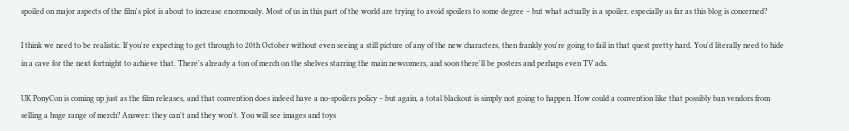spoiled on major aspects of the film's plot is about to increase enormously. Most of us in this part of the world are trying to avoid spoilers to some degree – but what actually is a spoiler, especially as far as this blog is concerned?

I think we need to be realistic. If you're expecting to get through to 20th October without even seeing a still picture of any of the new characters, then frankly you're going to fail in that quest pretty hard. You'd literally need to hide in a cave for the next fortnight to achieve that. There's already a ton of merch on the shelves starring the main newcomers, and soon there'll be posters and perhaps even TV ads.

UK PonyCon is coming up just as the film releases, and that convention does indeed have a no-spoilers policy – but again, a total blackout is simply not going to happen. How could a convention like that possibly ban vendors from selling a huge range of merch? Answer: they can't and they won't. You will see images and toys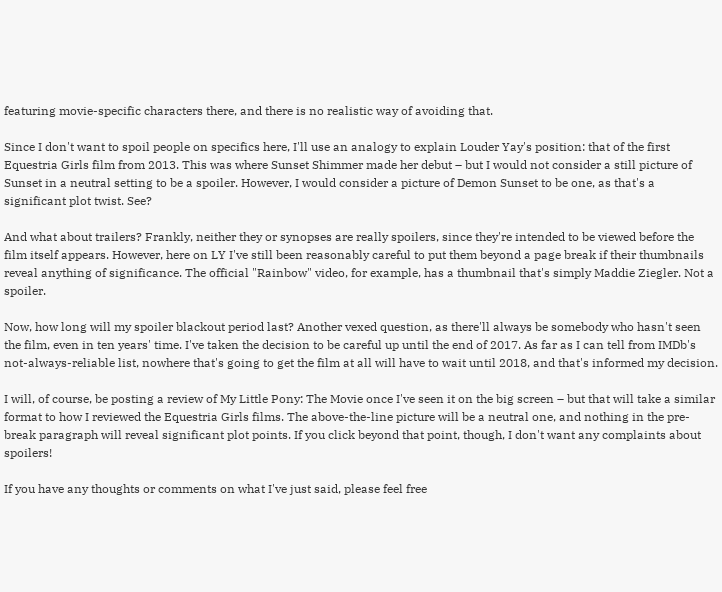featuring movie-specific characters there, and there is no realistic way of avoiding that.

Since I don't want to spoil people on specifics here, I'll use an analogy to explain Louder Yay's position: that of the first Equestria Girls film from 2013. This was where Sunset Shimmer made her debut – but I would not consider a still picture of Sunset in a neutral setting to be a spoiler. However, I would consider a picture of Demon Sunset to be one, as that's a significant plot twist. See?

And what about trailers? Frankly, neither they or synopses are really spoilers, since they're intended to be viewed before the film itself appears. However, here on LY I've still been reasonably careful to put them beyond a page break if their thumbnails reveal anything of significance. The official "Rainbow" video, for example, has a thumbnail that's simply Maddie Ziegler. Not a spoiler.

Now, how long will my spoiler blackout period last? Another vexed question, as there'll always be somebody who hasn't seen the film, even in ten years' time. I've taken the decision to be careful up until the end of 2017. As far as I can tell from IMDb's not-always-reliable list, nowhere that's going to get the film at all will have to wait until 2018, and that's informed my decision.

I will, of course, be posting a review of My Little Pony: The Movie once I've seen it on the big screen – but that will take a similar format to how I reviewed the Equestria Girls films. The above-the-line picture will be a neutral one, and nothing in the pre-break paragraph will reveal significant plot points. If you click beyond that point, though, I don't want any complaints about spoilers!

If you have any thoughts or comments on what I've just said, please feel free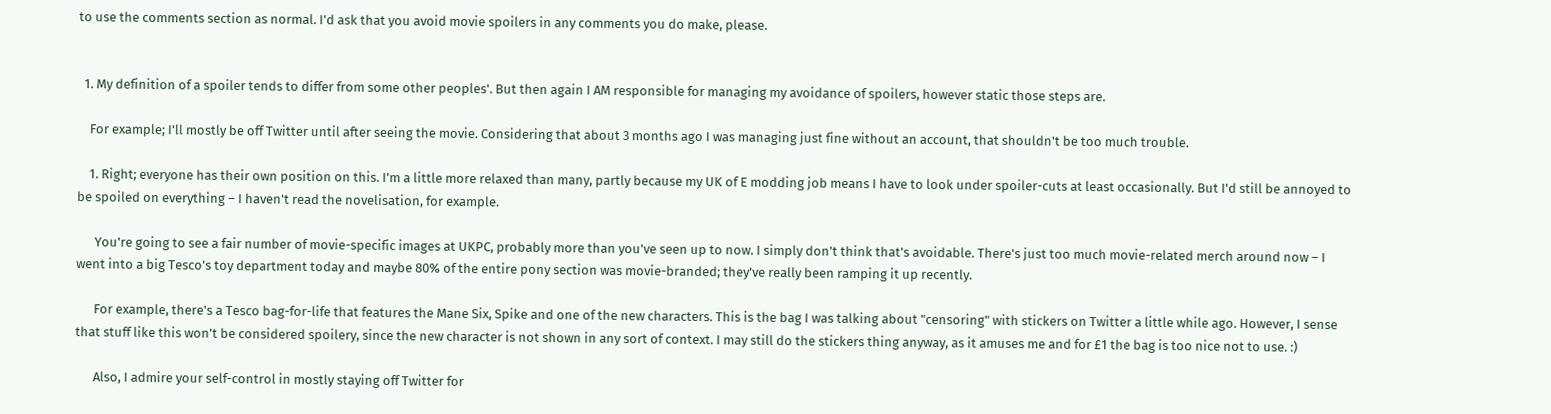to use the comments section as normal. I'd ask that you avoid movie spoilers in any comments you do make, please.


  1. My definition of a spoiler tends to differ from some other peoples'. But then again I AM responsible for managing my avoidance of spoilers, however static those steps are.

    For example; I'll mostly be off Twitter until after seeing the movie. Considering that about 3 months ago I was managing just fine without an account, that shouldn't be too much trouble.

    1. Right; everyone has their own position on this. I'm a little more relaxed than many, partly because my UK of E modding job means I have to look under spoiler-cuts at least occasionally. But I'd still be annoyed to be spoiled on everything – I haven't read the novelisation, for example.

      You're going to see a fair number of movie-specific images at UKPC, probably more than you've seen up to now. I simply don't think that's avoidable. There's just too much movie-related merch around now – I went into a big Tesco's toy department today and maybe 80% of the entire pony section was movie-branded; they've really been ramping it up recently.

      For example, there's a Tesco bag-for-life that features the Mane Six, Spike and one of the new characters. This is the bag I was talking about "censoring" with stickers on Twitter a little while ago. However, I sense that stuff like this won't be considered spoilery, since the new character is not shown in any sort of context. I may still do the stickers thing anyway, as it amuses me and for £1 the bag is too nice not to use. :)

      Also, I admire your self-control in mostly staying off Twitter for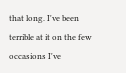that long. I've been terrible at it on the few occasions I've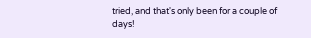tried, and that's only been for a couple of days!